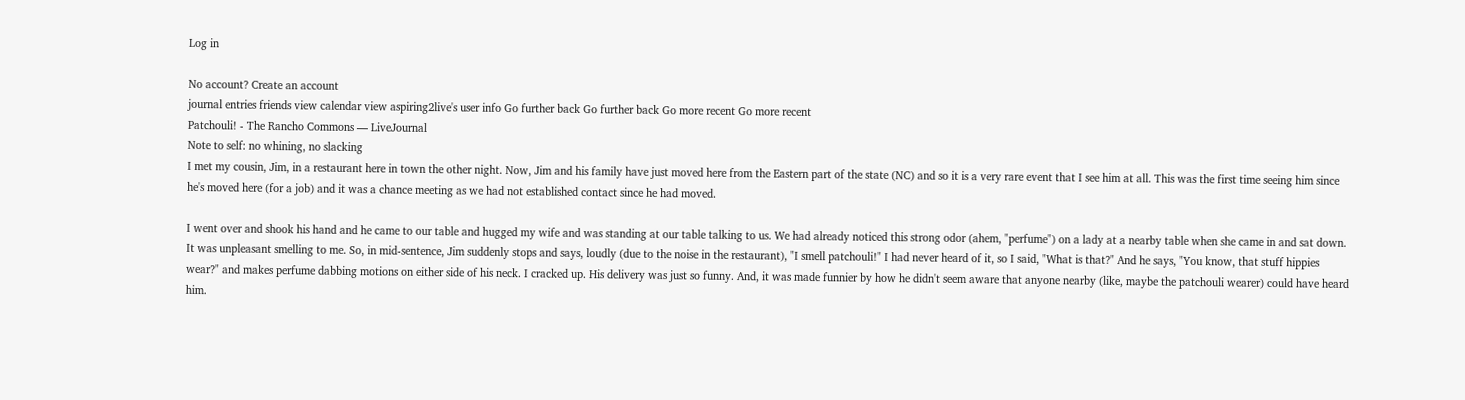Log in

No account? Create an account
journal entries friends view calendar view aspiring2live's user info Go further back Go further back Go more recent Go more recent
Patchouli! - The Rancho Commons — LiveJournal
Note to self: no whining, no slacking
I met my cousin, Jim, in a restaurant here in town the other night. Now, Jim and his family have just moved here from the Eastern part of the state (NC) and so it is a very rare event that I see him at all. This was the first time seeing him since he's moved here (for a job) and it was a chance meeting as we had not established contact since he had moved.

I went over and shook his hand and he came to our table and hugged my wife and was standing at our table talking to us. We had already noticed this strong odor (ahem, "perfume") on a lady at a nearby table when she came in and sat down. It was unpleasant smelling to me. So, in mid-sentence, Jim suddenly stops and says, loudly (due to the noise in the restaurant), "I smell patchouli!" I had never heard of it, so I said, "What is that?" And he says, "You know, that stuff hippies wear?" and makes perfume dabbing motions on either side of his neck. I cracked up. His delivery was just so funny. And, it was made funnier by how he didn't seem aware that anyone nearby (like, maybe the patchouli wearer) could have heard him.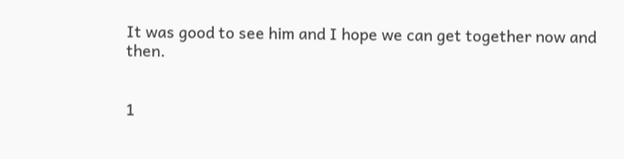It was good to see him and I hope we can get together now and then.


1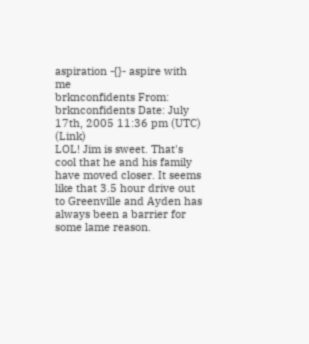aspiration -{}- aspire with me
brknconfidents From: brknconfidents Date: July 17th, 2005 11:36 pm (UTC) (Link)
LOL! Jim is sweet. That's cool that he and his family have moved closer. It seems like that 3.5 hour drive out to Greenville and Ayden has always been a barrier for some lame reason.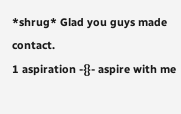*shrug* Glad you guys made contact.
1 aspiration -{}- aspire with me